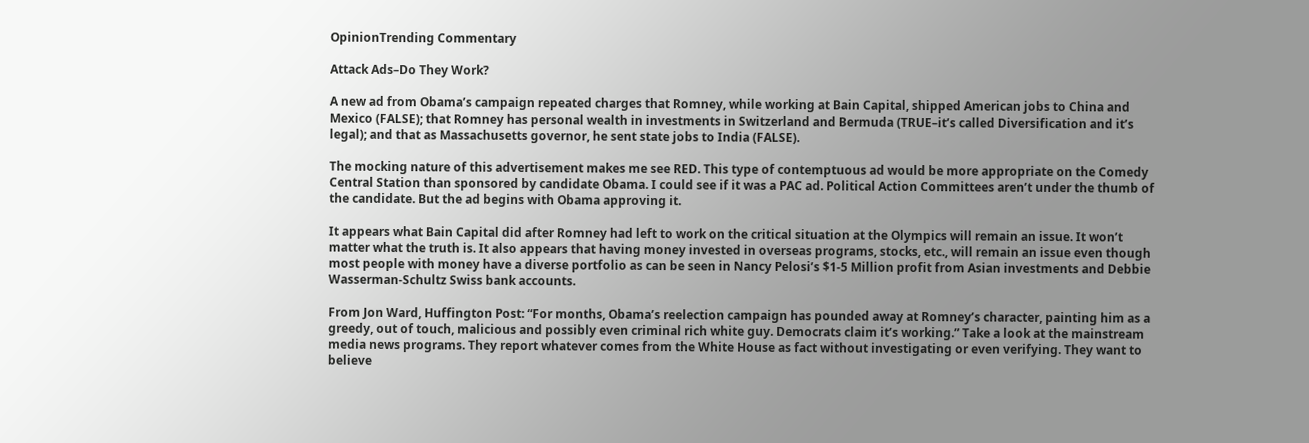OpinionTrending Commentary

Attack Ads–Do They Work?

A new ad from Obama’s campaign repeated charges that Romney, while working at Bain Capital, shipped American jobs to China and Mexico (FALSE); that Romney has personal wealth in investments in Switzerland and Bermuda (TRUE–it’s called Diversification and it’s legal); and that as Massachusetts governor, he sent state jobs to India (FALSE).

The mocking nature of this advertisement makes me see RED. This type of contemptuous ad would be more appropriate on the Comedy Central Station than sponsored by candidate Obama. I could see if it was a PAC ad. Political Action Committees aren’t under the thumb of the candidate. But the ad begins with Obama approving it.

It appears what Bain Capital did after Romney had left to work on the critical situation at the Olympics will remain an issue. It won’t matter what the truth is. It also appears that having money invested in overseas programs, stocks, etc., will remain an issue even though most people with money have a diverse portfolio as can be seen in Nancy Pelosi’s $1-5 Million profit from Asian investments and Debbie Wasserman-Schultz Swiss bank accounts.

From Jon Ward, Huffington Post: “For months, Obama’s reelection campaign has pounded away at Romney’s character, painting him as a greedy, out of touch, malicious and possibly even criminal rich white guy. Democrats claim it’s working.” Take a look at the mainstream media news programs. They report whatever comes from the White House as fact without investigating or even verifying. They want to believe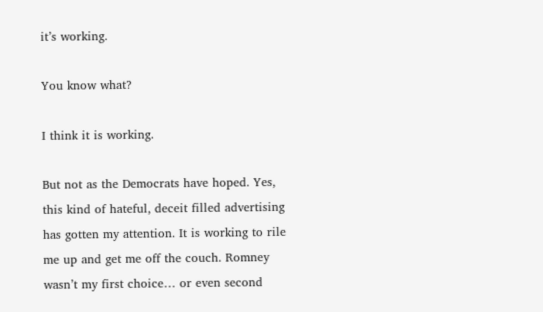it’s working.

You know what?

I think it is working.

But not as the Democrats have hoped. Yes, this kind of hateful, deceit filled advertising has gotten my attention. It is working to rile me up and get me off the couch. Romney wasn’t my first choice… or even second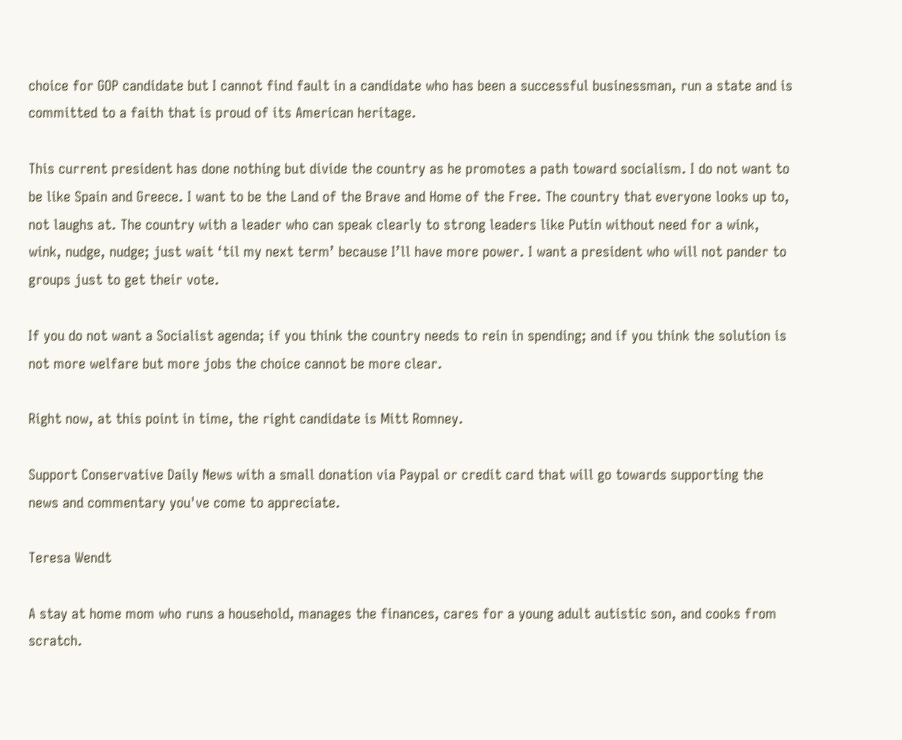choice for GOP candidate but I cannot find fault in a candidate who has been a successful businessman, run a state and is committed to a faith that is proud of its American heritage.

This current president has done nothing but divide the country as he promotes a path toward socialism. I do not want to be like Spain and Greece. I want to be the Land of the Brave and Home of the Free. The country that everyone looks up to, not laughs at. The country with a leader who can speak clearly to strong leaders like Putin without need for a wink, wink, nudge, nudge; just wait ‘til my next term’ because I’ll have more power. I want a president who will not pander to groups just to get their vote.

If you do not want a Socialist agenda; if you think the country needs to rein in spending; and if you think the solution is not more welfare but more jobs the choice cannot be more clear.

Right now, at this point in time, the right candidate is Mitt Romney.

Support Conservative Daily News with a small donation via Paypal or credit card that will go towards supporting the news and commentary you've come to appreciate.

Teresa Wendt

A stay at home mom who runs a household, manages the finances, cares for a young adult autistic son, and cooks from scratch.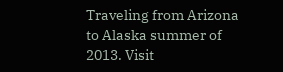Traveling from Arizona to Alaska summer of 2013. Visit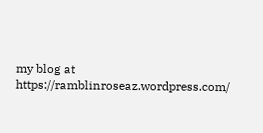my blog at https://ramblinroseaz.wordpress.com/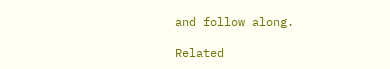and follow along.

Related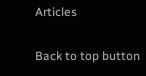Articles

Back to top button